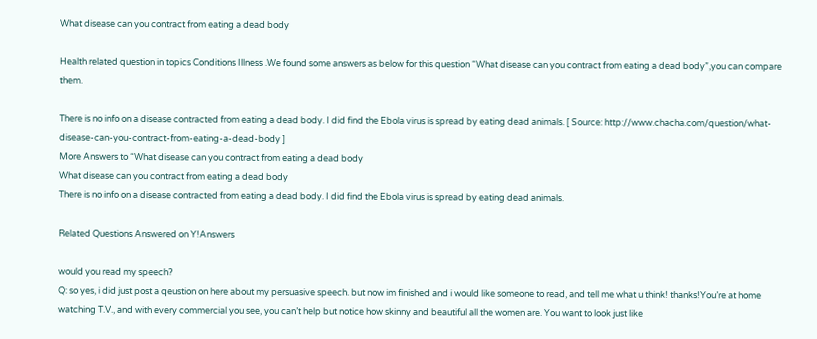What disease can you contract from eating a dead body

Health related question in topics Conditions Illness .We found some answers as below for this question “What disease can you contract from eating a dead body”,you can compare them.

There is no info on a disease contracted from eating a dead body. I did find the Ebola virus is spread by eating dead animals. [ Source: http://www.chacha.com/question/what-disease-can-you-contract-from-eating-a-dead-body ]
More Answers to “What disease can you contract from eating a dead body
What disease can you contract from eating a dead body
There is no info on a disease contracted from eating a dead body. I did find the Ebola virus is spread by eating dead animals.

Related Questions Answered on Y!Answers

would you read my speech?
Q: so yes, i did just post a qeustion on here about my persuasive speech. but now im finished and i would like someone to read, and tell me what u think! thanks!You’re at home watching T.V., and with every commercial you see, you can’t help but notice how skinny and beautiful all the women are. You want to look just like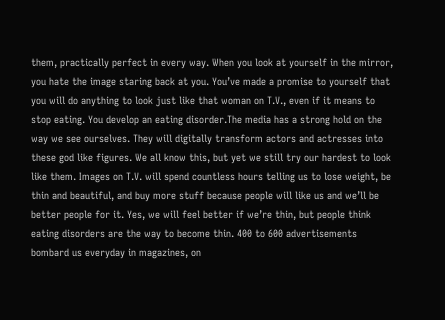them, practically perfect in every way. When you look at yourself in the mirror, you hate the image staring back at you. You’ve made a promise to yourself that you will do anything to look just like that woman on T.V., even if it means to stop eating. You develop an eating disorder.The media has a strong hold on the way we see ourselves. They will digitally transform actors and actresses into these god like figures. We all know this, but yet we still try our hardest to look like them. Images on T.V. will spend countless hours telling us to lose weight, be thin and beautiful, and buy more stuff because people will like us and we’ll be better people for it. Yes, we will feel better if we’re thin, but people think eating disorders are the way to become thin. 400 to 600 advertisements bombard us everyday in magazines, on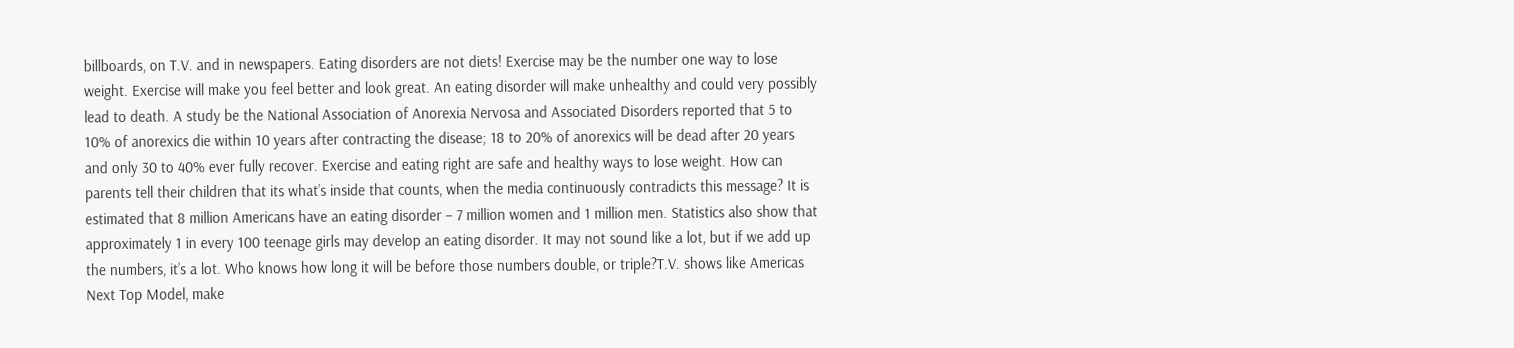billboards, on T.V. and in newspapers. Eating disorders are not diets! Exercise may be the number one way to lose weight. Exercise will make you feel better and look great. An eating disorder will make unhealthy and could very possibly lead to death. A study be the National Association of Anorexia Nervosa and Associated Disorders reported that 5 to 10% of anorexics die within 10 years after contracting the disease; 18 to 20% of anorexics will be dead after 20 years and only 30 to 40% ever fully recover. Exercise and eating right are safe and healthy ways to lose weight. How can parents tell their children that its what’s inside that counts, when the media continuously contradicts this message? It is estimated that 8 million Americans have an eating disorder – 7 million women and 1 million men. Statistics also show that approximately 1 in every 100 teenage girls may develop an eating disorder. It may not sound like a lot, but if we add up the numbers, it’s a lot. Who knows how long it will be before those numbers double, or triple?T.V. shows like Americas Next Top Model, make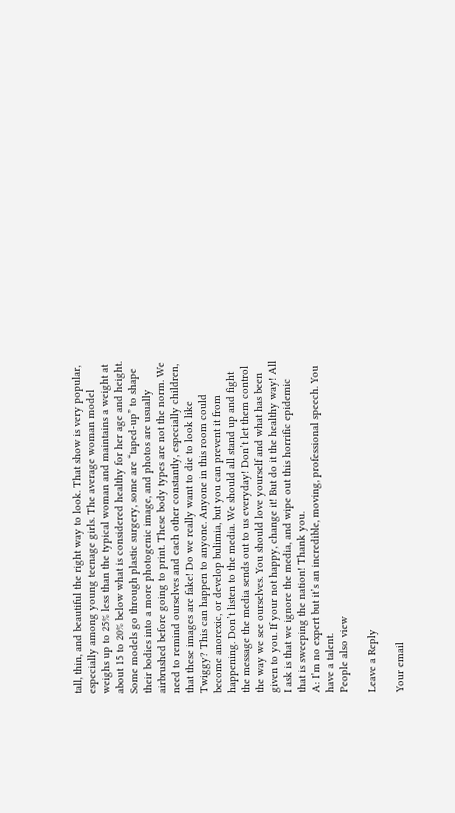tall, thin, and beautiful the right way to look. That show is very popular, especially among young teenage girls. The average woman model weighs up to 25% less than the typical woman and maintains a weight at about 15 to 20% below what is considered healthy for her age and height. Some models go through plastic surgery, some are “taped-up” to shape their bodies into a more photogenic image, and photos are usually airbrushed before going to print. These body types are not the norm. We need to remind ourselves and each other constantly, especially children, that these images are fake! Do we really want to die to look like Twiggy? This can happen to anyone. Anyone in this room could become anorexic, or develop bulimia, but you can prevent it from happening. Don’t listen to the media. We should all stand up and fight the message the media sends out to us everyday! Don’t let them control the way we see ourselves. You should love yourself and what has been given to you. If your not happy, change it! But do it the healthy way! All I ask is that we ignore the media, and wipe out this horrific epidemic that is sweeping the nation! Thank you.
A: I’m no expert but it’s an incredible, moving, professional speech. You have a talent.
People also view

Leave a Reply

Your email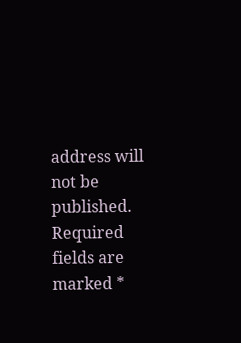address will not be published. Required fields are marked *